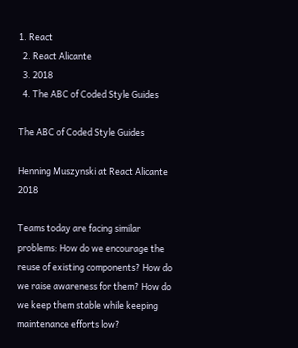1. React
  2. React Alicante
  3. 2018
  4. The ABC of Coded Style Guides

The ABC of Coded Style Guides

Henning Muszynski at React Alicante 2018

Teams today are facing similar problems: How do we encourage the reuse of existing components? How do we raise awareness for them? How do we keep them stable while keeping maintenance efforts low?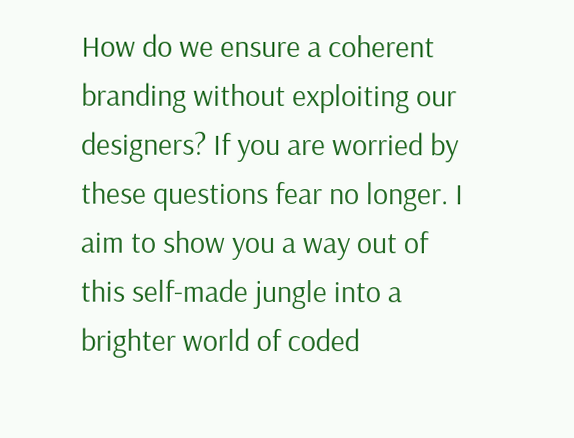How do we ensure a coherent branding without exploiting our designers? If you are worried by these questions fear no longer. I aim to show you a way out of this self-made jungle into a brighter world of coded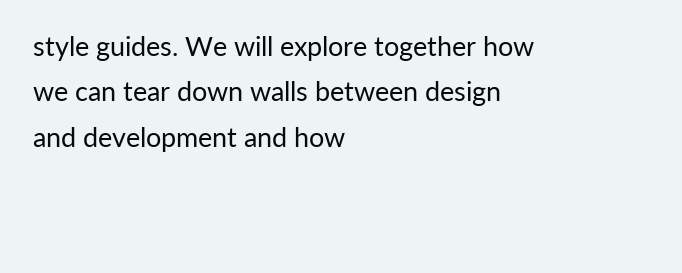style guides. We will explore together how we can tear down walls between design and development and how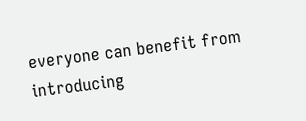everyone can benefit from introducing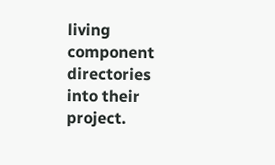living component directories into their project.